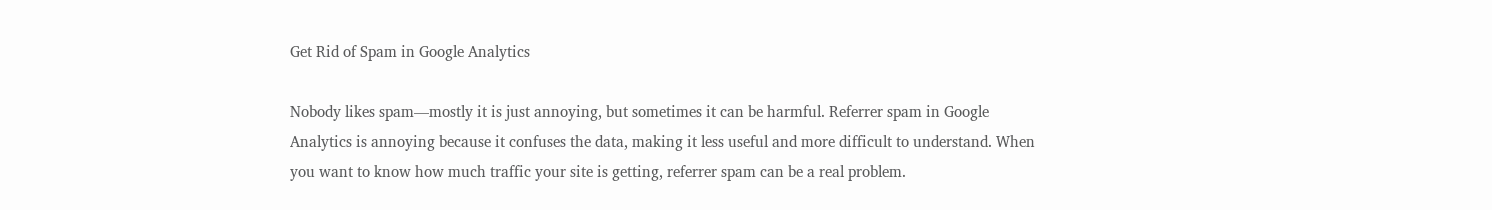Get Rid of Spam in Google Analytics

Nobody likes spam—mostly it is just annoying, but sometimes it can be harmful. Referrer spam in Google Analytics is annoying because it confuses the data, making it less useful and more difficult to understand. When you want to know how much traffic your site is getting, referrer spam can be a real problem.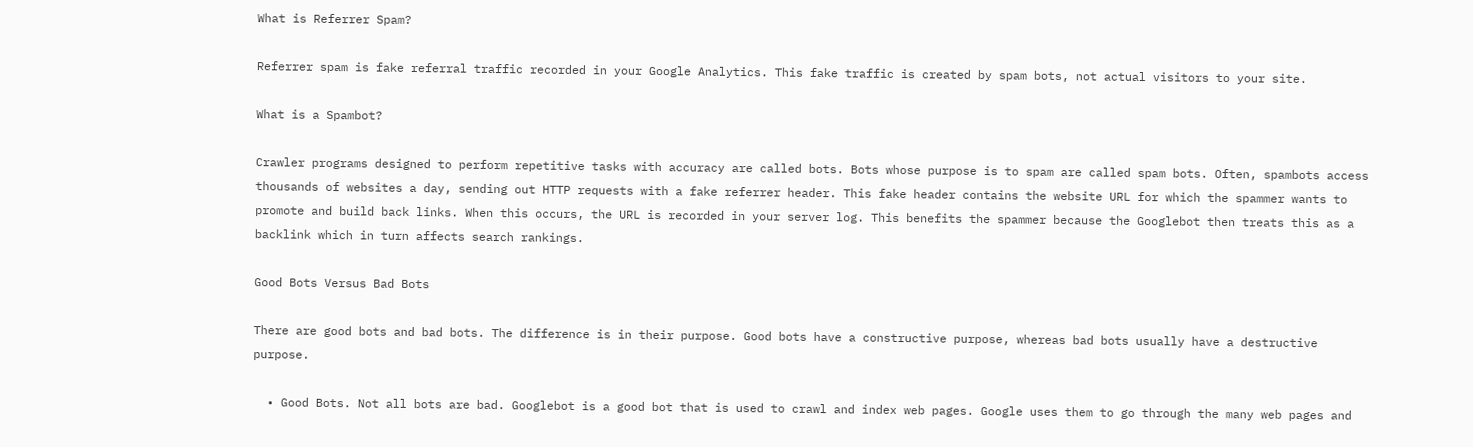What is Referrer Spam?

Referrer spam is fake referral traffic recorded in your Google Analytics. This fake traffic is created by spam bots, not actual visitors to your site.

What is a Spambot?

Crawler programs designed to perform repetitive tasks with accuracy are called bots. Bots whose purpose is to spam are called spam bots. Often, spambots access thousands of websites a day, sending out HTTP requests with a fake referrer header. This fake header contains the website URL for which the spammer wants to promote and build back links. When this occurs, the URL is recorded in your server log. This benefits the spammer because the Googlebot then treats this as a backlink which in turn affects search rankings.

Good Bots Versus Bad Bots

There are good bots and bad bots. The difference is in their purpose. Good bots have a constructive purpose, whereas bad bots usually have a destructive purpose.

  • Good Bots. Not all bots are bad. Googlebot is a good bot that is used to crawl and index web pages. Google uses them to go through the many web pages and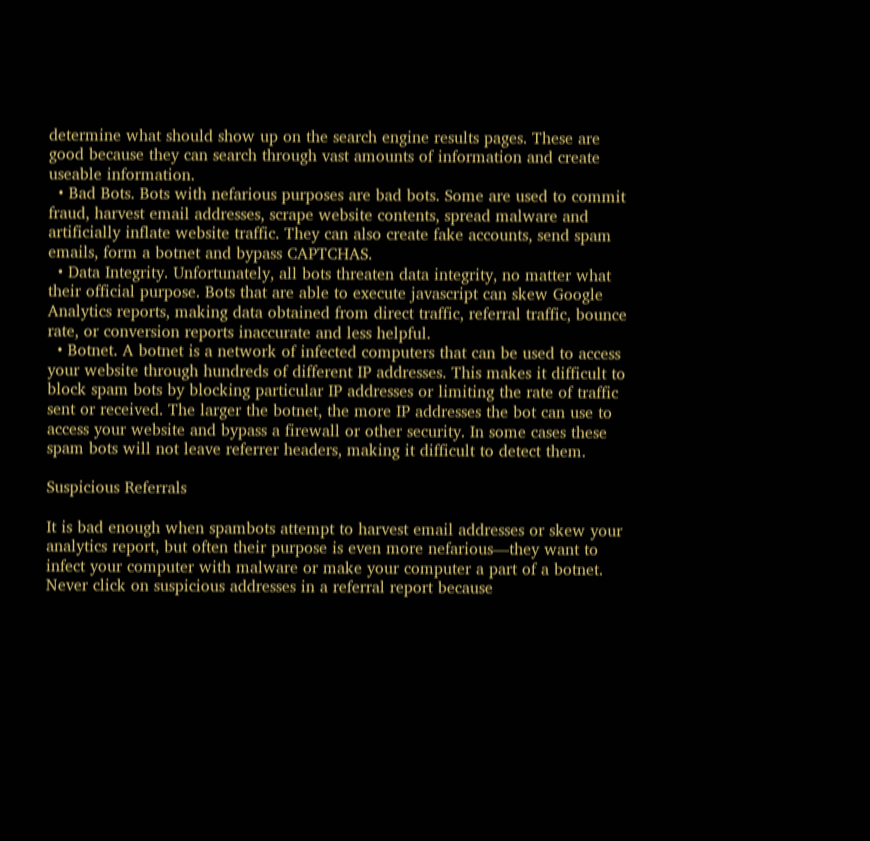determine what should show up on the search engine results pages. These are good because they can search through vast amounts of information and create useable information.
  • Bad Bots. Bots with nefarious purposes are bad bots. Some are used to commit fraud, harvest email addresses, scrape website contents, spread malware and artificially inflate website traffic. They can also create fake accounts, send spam emails, form a botnet and bypass CAPTCHAS.
  • Data Integrity. Unfortunately, all bots threaten data integrity, no matter what their official purpose. Bots that are able to execute javascript can skew Google Analytics reports, making data obtained from direct traffic, referral traffic, bounce rate, or conversion reports inaccurate and less helpful.
  • Botnet. A botnet is a network of infected computers that can be used to access your website through hundreds of different IP addresses. This makes it difficult to block spam bots by blocking particular IP addresses or limiting the rate of traffic sent or received. The larger the botnet, the more IP addresses the bot can use to access your website and bypass a firewall or other security. In some cases these spam bots will not leave referrer headers, making it difficult to detect them.

Suspicious Referrals

It is bad enough when spambots attempt to harvest email addresses or skew your analytics report, but often their purpose is even more nefarious—they want to infect your computer with malware or make your computer a part of a botnet. Never click on suspicious addresses in a referral report because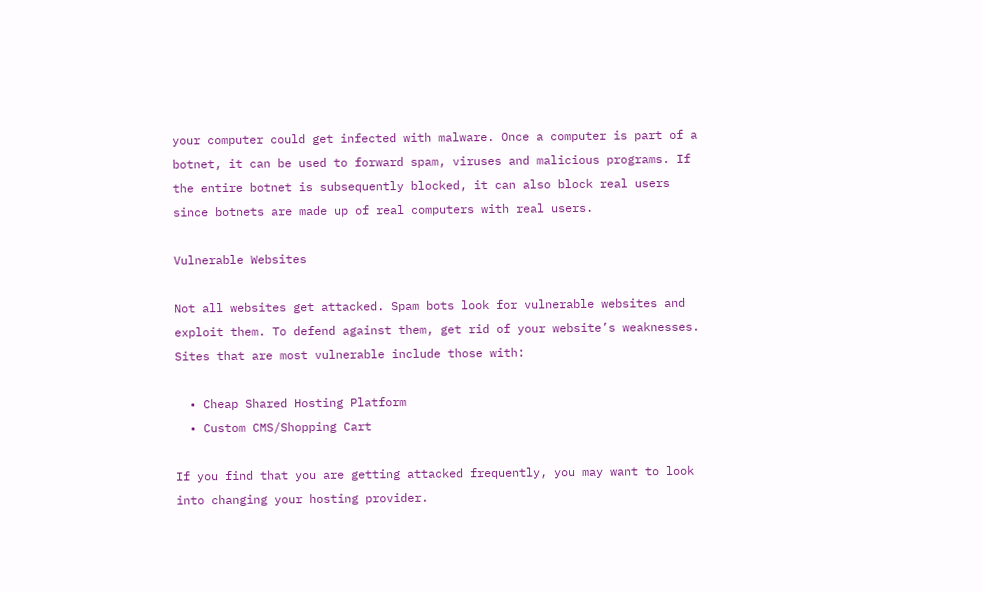your computer could get infected with malware. Once a computer is part of a botnet, it can be used to forward spam, viruses and malicious programs. If the entire botnet is subsequently blocked, it can also block real users since botnets are made up of real computers with real users.

Vulnerable Websites

Not all websites get attacked. Spam bots look for vulnerable websites and exploit them. To defend against them, get rid of your website’s weaknesses. Sites that are most vulnerable include those with:

  • Cheap Shared Hosting Platform
  • Custom CMS/Shopping Cart

If you find that you are getting attacked frequently, you may want to look into changing your hosting provider.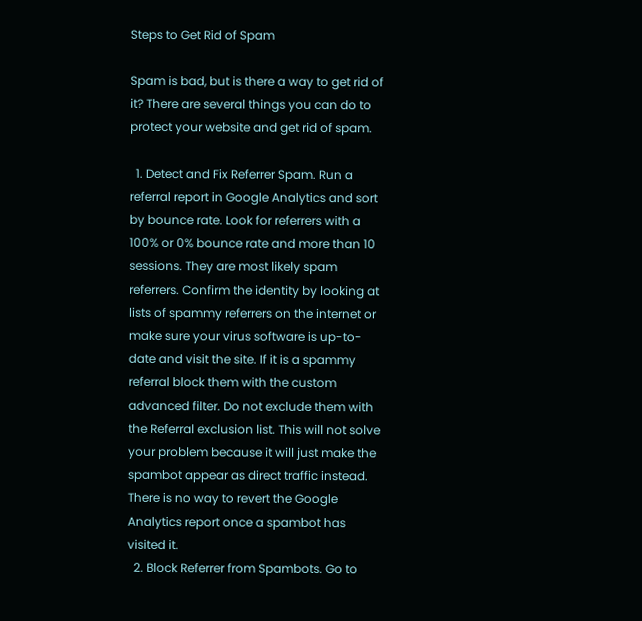Steps to Get Rid of Spam

Spam is bad, but is there a way to get rid of it? There are several things you can do to protect your website and get rid of spam.

  1. Detect and Fix Referrer Spam. Run a referral report in Google Analytics and sort by bounce rate. Look for referrers with a 100% or 0% bounce rate and more than 10 sessions. They are most likely spam referrers. Confirm the identity by looking at lists of spammy referrers on the internet or make sure your virus software is up-to-date and visit the site. If it is a spammy referral block them with the custom advanced filter. Do not exclude them with the Referral exclusion list. This will not solve your problem because it will just make the spambot appear as direct traffic instead. There is no way to revert the Google Analytics report once a spambot has visited it.
  2. Block Referrer from Spambots. Go to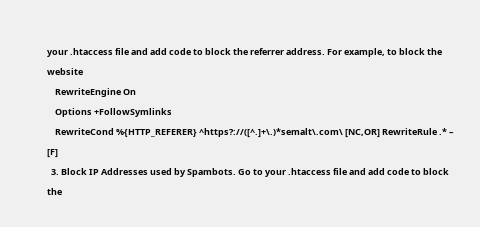your .htaccess file and add code to block the referrer address. For example, to block the website
    RewriteEngine On
    Options +FollowSymlinks
    RewriteCond %{HTTP_REFERER} ^https?://([^.]+\.)*semalt\.com\ [NC,OR] RewriteRule .* – [F]
  3. Block IP Addresses used by Spambots. Go to your .htaccess file and add code to block the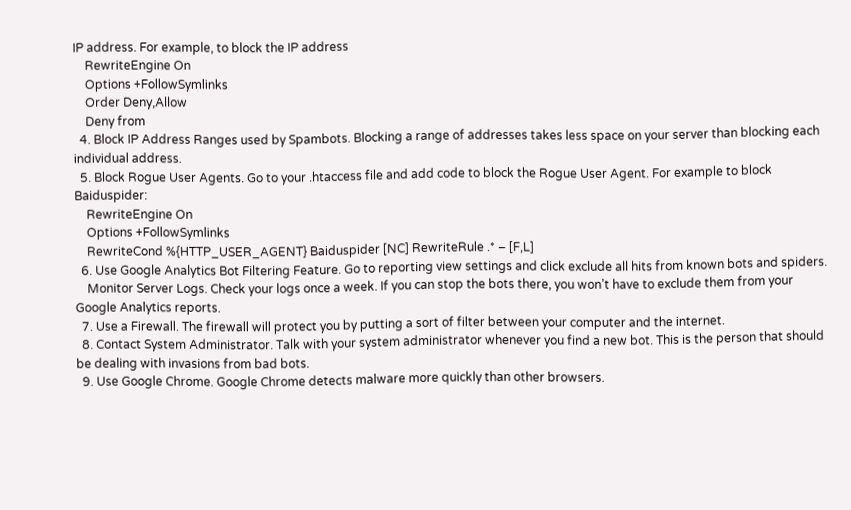IP address. For example, to block the IP address
    RewriteEngine On
    Options +FollowSymlinks
    Order Deny,Allow
    Deny from
  4. Block IP Address Ranges used by Spambots. Blocking a range of addresses takes less space on your server than blocking each individual address.
  5. Block Rogue User Agents. Go to your .htaccess file and add code to block the Rogue User Agent. For example to block Baiduspider:
    RewriteEngine On
    Options +FollowSymlinks
    RewriteCond %{HTTP_USER_AGENT} Baiduspider [NC] RewriteRule .* – [F,L]
  6. Use Google Analytics Bot Filtering Feature. Go to reporting view settings and click exclude all hits from known bots and spiders.
    Monitor Server Logs. Check your logs once a week. If you can stop the bots there, you won’t have to exclude them from your Google Analytics reports.
  7. Use a Firewall. The firewall will protect you by putting a sort of filter between your computer and the internet.
  8. Contact System Administrator. Talk with your system administrator whenever you find a new bot. This is the person that should be dealing with invasions from bad bots.
  9. Use Google Chrome. Google Chrome detects malware more quickly than other browsers.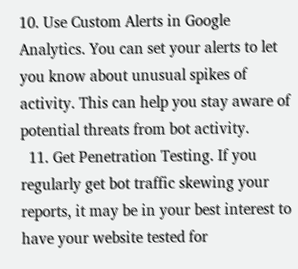10. Use Custom Alerts in Google Analytics. You can set your alerts to let you know about unusual spikes of activity. This can help you stay aware of potential threats from bot activity.
  11. Get Penetration Testing. If you regularly get bot traffic skewing your reports, it may be in your best interest to have your website tested for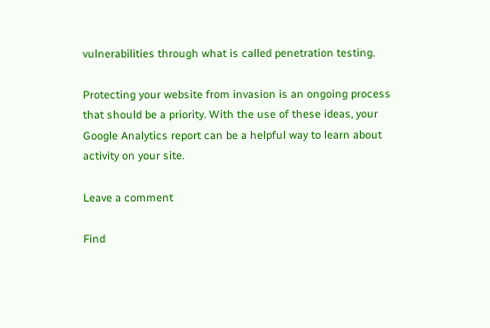vulnerabilities through what is called penetration testing.

Protecting your website from invasion is an ongoing process that should be a priority. With the use of these ideas, your Google Analytics report can be a helpful way to learn about activity on your site.

Leave a comment

Find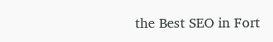the Best SEO in Fort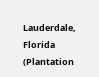Lauderdale, Florida (Plantation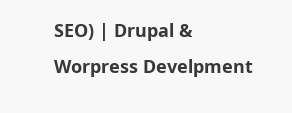SEO) | Drupal & Worpress Develpment